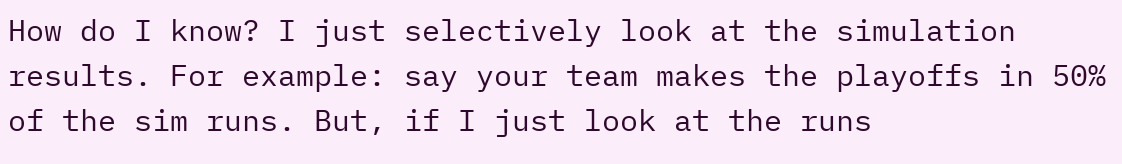How do I know? I just selectively look at the simulation results. For example: say your team makes the playoffs in 50% of the sim runs. But, if I just look at the runs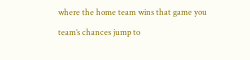where the home team wins that game you team’s chances jump to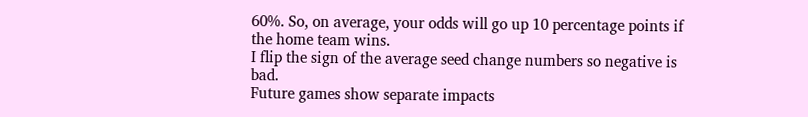60%. So, on average, your odds will go up 10 percentage points if the home team wins.
I flip the sign of the average seed change numbers so negative is bad.
Future games show separate impacts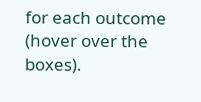for each outcome (hover over the boxes).